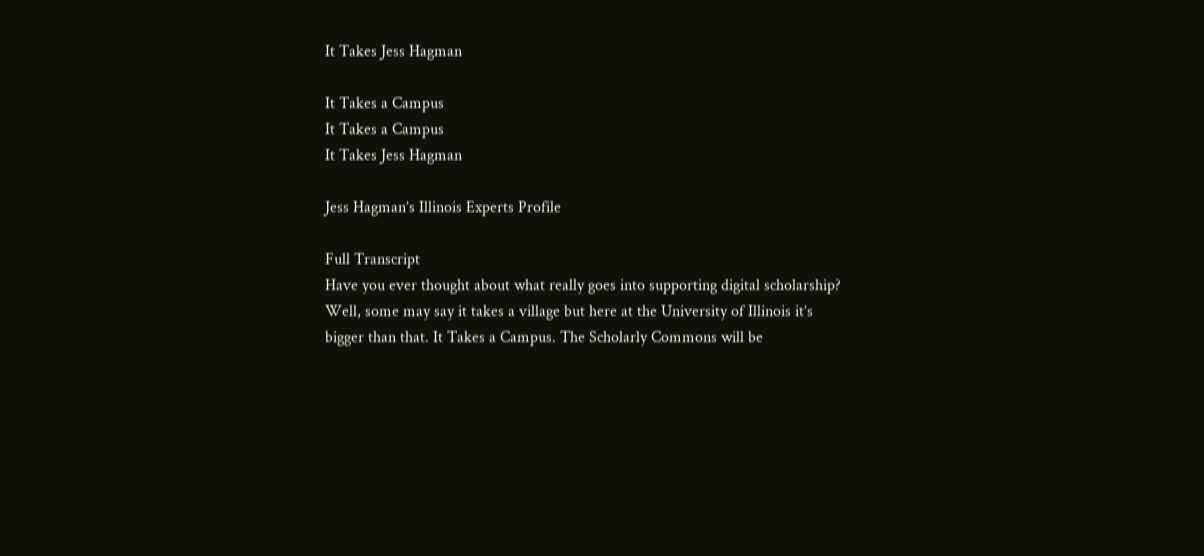It Takes Jess Hagman

It Takes a Campus
It Takes a Campus
It Takes Jess Hagman

Jess Hagman’s Illinois Experts Profile

Full Transcript
Have you ever thought about what really goes into supporting digital scholarship? Well, some may say it takes a village but here at the University of Illinois it’s bigger than that. It Takes a Campus. The Scholarly Commons will be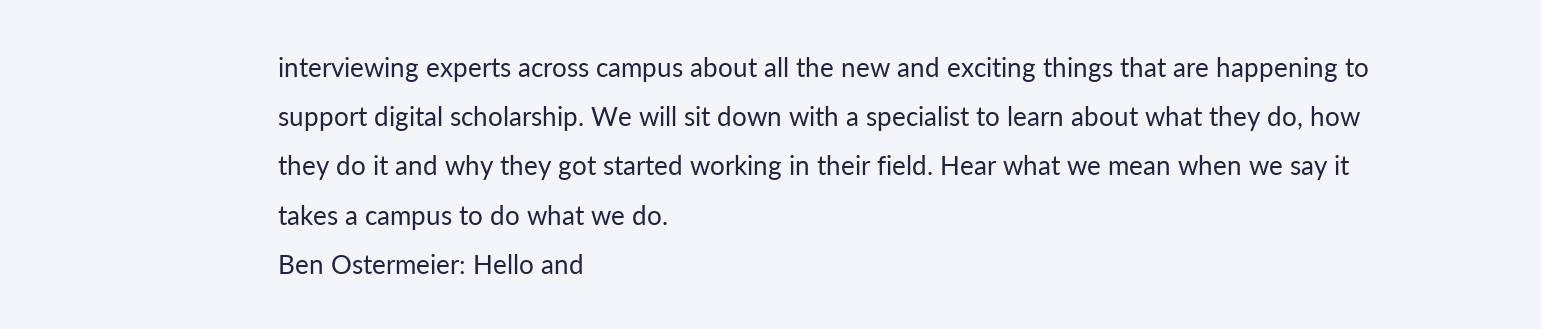interviewing experts across campus about all the new and exciting things that are happening to support digital scholarship. We will sit down with a specialist to learn about what they do, how they do it and why they got started working in their field. Hear what we mean when we say it takes a campus to do what we do.
Ben Ostermeier: Hello and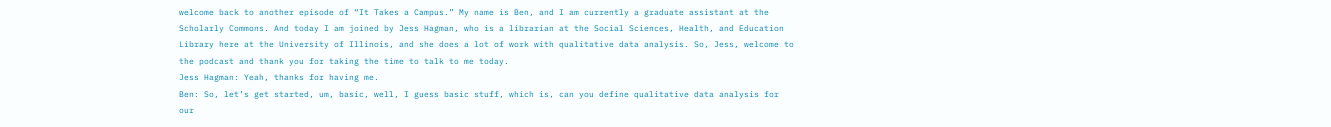welcome back to another episode of “It Takes a Campus.” My name is Ben, and I am currently a graduate assistant at the Scholarly Commons. And today I am joined by Jess Hagman, who is a librarian at the Social Sciences, Health, and Education Library here at the University of Illinois, and she does a lot of work with qualitative data analysis. So, Jess, welcome to the podcast and thank you for taking the time to talk to me today.
Jess Hagman: Yeah, thanks for having me.
Ben: So, let’s get started, um, basic, well, I guess basic stuff, which is, can you define qualitative data analysis for our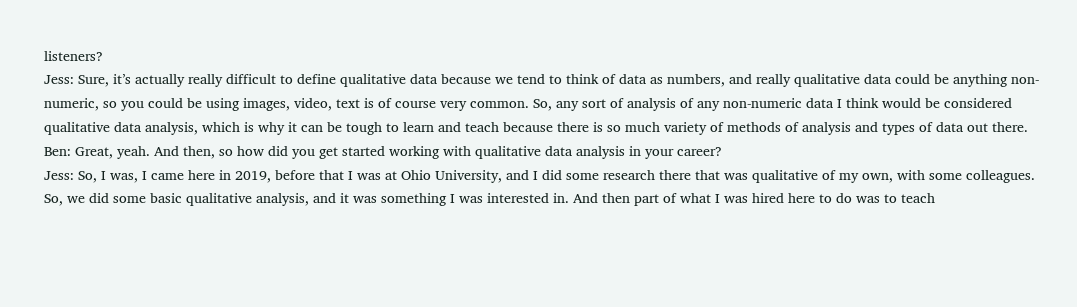listeners?
Jess: Sure, it’s actually really difficult to define qualitative data because we tend to think of data as numbers, and really qualitative data could be anything non-numeric, so you could be using images, video, text is of course very common. So, any sort of analysis of any non-numeric data I think would be considered qualitative data analysis, which is why it can be tough to learn and teach because there is so much variety of methods of analysis and types of data out there.
Ben: Great, yeah. And then, so how did you get started working with qualitative data analysis in your career?
Jess: So, I was, I came here in 2019, before that I was at Ohio University, and I did some research there that was qualitative of my own, with some colleagues. So, we did some basic qualitative analysis, and it was something I was interested in. And then part of what I was hired here to do was to teach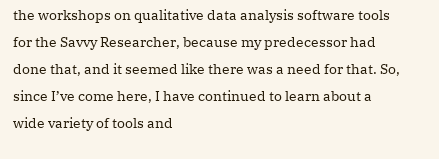the workshops on qualitative data analysis software tools for the Savvy Researcher, because my predecessor had done that, and it seemed like there was a need for that. So, since I’ve come here, I have continued to learn about a wide variety of tools and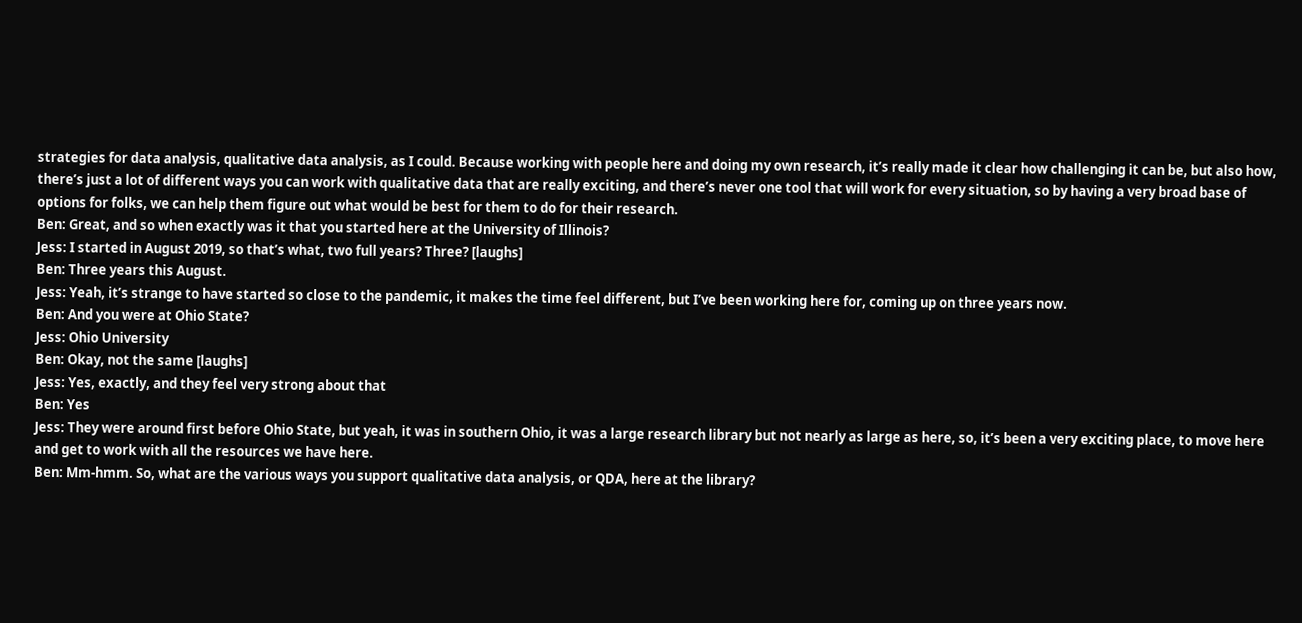strategies for data analysis, qualitative data analysis, as I could. Because working with people here and doing my own research, it’s really made it clear how challenging it can be, but also how, there’s just a lot of different ways you can work with qualitative data that are really exciting, and there’s never one tool that will work for every situation, so by having a very broad base of options for folks, we can help them figure out what would be best for them to do for their research.
Ben: Great, and so when exactly was it that you started here at the University of Illinois?
Jess: I started in August 2019, so that’s what, two full years? Three? [laughs]
Ben: Three years this August.
Jess: Yeah, it’s strange to have started so close to the pandemic, it makes the time feel different, but I’ve been working here for, coming up on three years now.
Ben: And you were at Ohio State?
Jess: Ohio University
Ben: Okay, not the same [laughs]
Jess: Yes, exactly, and they feel very strong about that
Ben: Yes
Jess: They were around first before Ohio State, but yeah, it was in southern Ohio, it was a large research library but not nearly as large as here, so, it’s been a very exciting place, to move here and get to work with all the resources we have here.
Ben: Mm-hmm. So, what are the various ways you support qualitative data analysis, or QDA, here at the library?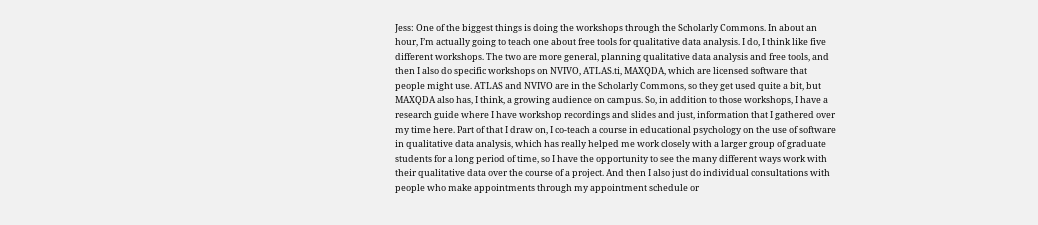Jess: One of the biggest things is doing the workshops through the Scholarly Commons. In about an hour, I’m actually going to teach one about free tools for qualitative data analysis. I do, I think like five different workshops. The two are more general, planning qualitative data analysis and free tools, and then I also do specific workshops on NVIVO, ATLAS.ti, MAXQDA, which are licensed software that people might use. ATLAS and NVIVO are in the Scholarly Commons, so they get used quite a bit, but MAXQDA also has, I think, a growing audience on campus. So, in addition to those workshops, I have a research guide where I have workshop recordings and slides and just, information that I gathered over my time here. Part of that I draw on, I co-teach a course in educational psychology on the use of software in qualitative data analysis, which has really helped me work closely with a larger group of graduate students for a long period of time, so I have the opportunity to see the many different ways work with their qualitative data over the course of a project. And then I also just do individual consultations with people who make appointments through my appointment schedule or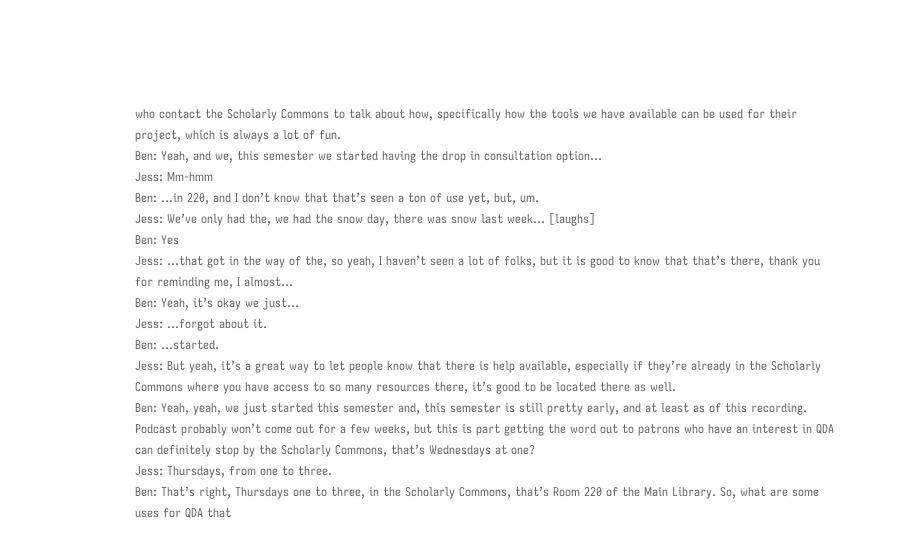who contact the Scholarly Commons to talk about how, specifically how the tools we have available can be used for their project, which is always a lot of fun.
Ben: Yeah, and we, this semester we started having the drop in consultation option…
Jess: Mm-hmm
Ben: …in 220, and I don’t know that that’s seen a ton of use yet, but, um.
Jess: We’ve only had the, we had the snow day, there was snow last week… [laughs]
Ben: Yes
Jess: …that got in the way of the, so yeah, I haven’t seen a lot of folks, but it is good to know that that’s there, thank you for reminding me, I almost…
Ben: Yeah, it’s okay we just…
Jess: …forgot about it.
Ben: …started.
Jess: But yeah, it’s a great way to let people know that there is help available, especially if they’re already in the Scholarly Commons where you have access to so many resources there, it’s good to be located there as well.
Ben: Yeah, yeah, we just started this semester and, this semester is still pretty early, and at least as of this recording. Podcast probably won’t come out for a few weeks, but this is part getting the word out to patrons who have an interest in QDA can definitely stop by the Scholarly Commons, that’s Wednesdays at one?
Jess: Thursdays, from one to three.
Ben: That’s right, Thursdays one to three, in the Scholarly Commons, that’s Room 220 of the Main Library. So, what are some uses for QDA that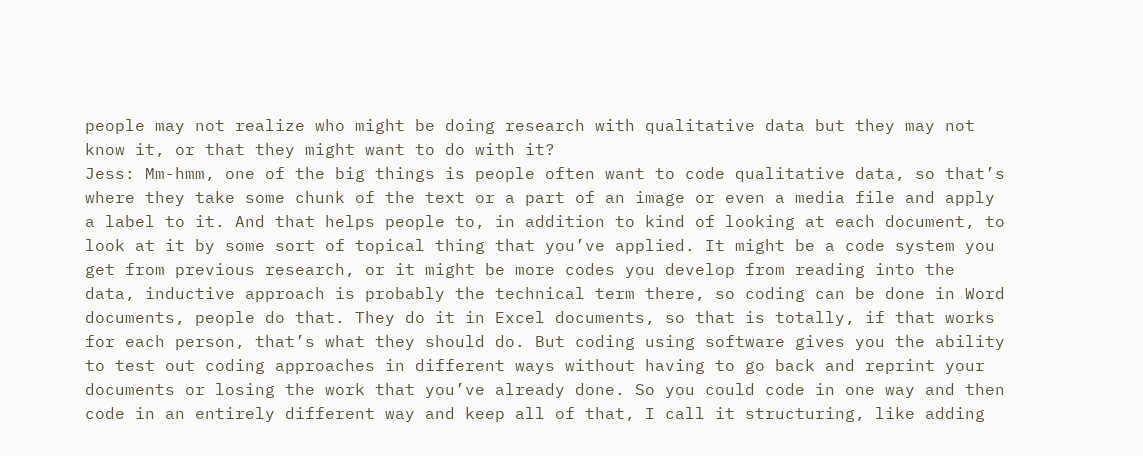people may not realize who might be doing research with qualitative data but they may not know it, or that they might want to do with it?
Jess: Mm-hmm, one of the big things is people often want to code qualitative data, so that’s where they take some chunk of the text or a part of an image or even a media file and apply a label to it. And that helps people to, in addition to kind of looking at each document, to look at it by some sort of topical thing that you’ve applied. It might be a code system you get from previous research, or it might be more codes you develop from reading into the data, inductive approach is probably the technical term there, so coding can be done in Word documents, people do that. They do it in Excel documents, so that is totally, if that works for each person, that’s what they should do. But coding using software gives you the ability to test out coding approaches in different ways without having to go back and reprint your documents or losing the work that you’ve already done. So you could code in one way and then code in an entirely different way and keep all of that, I call it structuring, like adding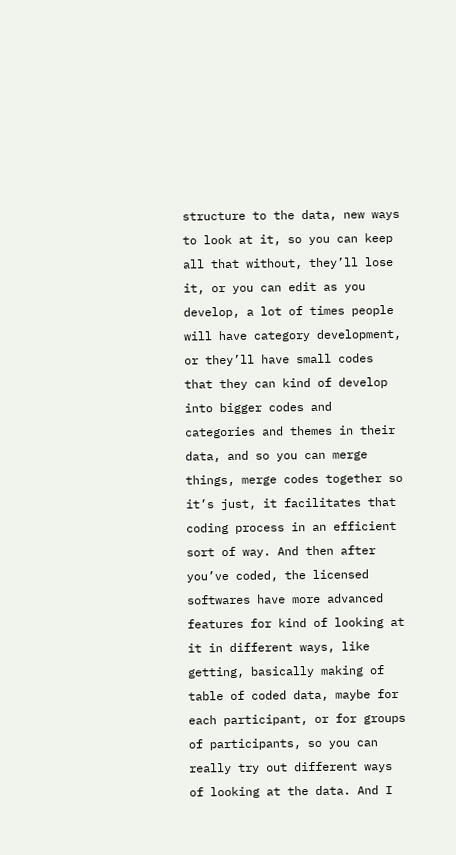structure to the data, new ways to look at it, so you can keep all that without, they’ll lose it, or you can edit as you develop, a lot of times people will have category development, or they’ll have small codes that they can kind of develop into bigger codes and categories and themes in their data, and so you can merge things, merge codes together so it’s just, it facilitates that coding process in an efficient sort of way. And then after you’ve coded, the licensed softwares have more advanced features for kind of looking at it in different ways, like getting, basically making of table of coded data, maybe for each participant, or for groups of participants, so you can really try out different ways of looking at the data. And I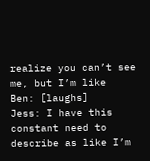realize you can’t see me, but I’m like
Ben: [laughs]
Jess: I have this constant need to describe as like I’m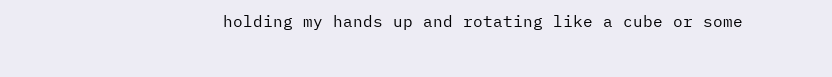holding my hands up and rotating like a cube or some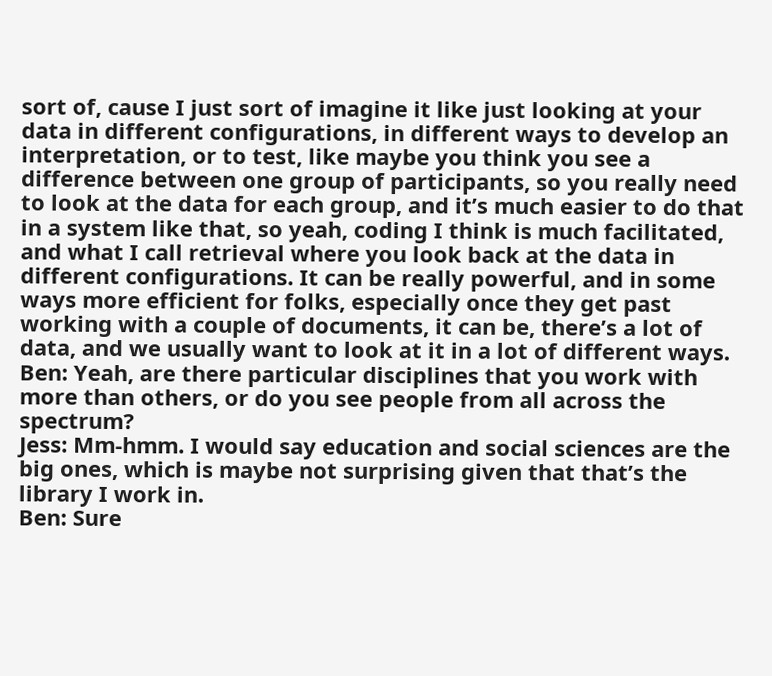sort of, cause I just sort of imagine it like just looking at your data in different configurations, in different ways to develop an interpretation, or to test, like maybe you think you see a difference between one group of participants, so you really need to look at the data for each group, and it’s much easier to do that in a system like that, so yeah, coding I think is much facilitated, and what I call retrieval where you look back at the data in different configurations. It can be really powerful, and in some ways more efficient for folks, especially once they get past working with a couple of documents, it can be, there’s a lot of data, and we usually want to look at it in a lot of different ways.
Ben: Yeah, are there particular disciplines that you work with more than others, or do you see people from all across the spectrum?
Jess: Mm-hmm. I would say education and social sciences are the big ones, which is maybe not surprising given that that’s the library I work in.
Ben: Sure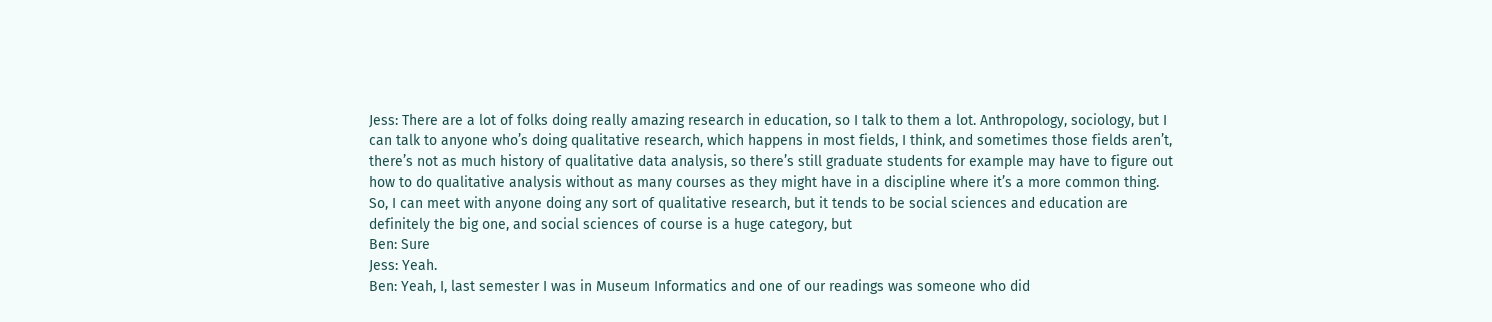Jess: There are a lot of folks doing really amazing research in education, so I talk to them a lot. Anthropology, sociology, but I can talk to anyone who’s doing qualitative research, which happens in most fields, I think, and sometimes those fields aren’t, there’s not as much history of qualitative data analysis, so there’s still graduate students for example may have to figure out how to do qualitative analysis without as many courses as they might have in a discipline where it’s a more common thing. So, I can meet with anyone doing any sort of qualitative research, but it tends to be social sciences and education are definitely the big one, and social sciences of course is a huge category, but
Ben: Sure
Jess: Yeah.
Ben: Yeah, I, last semester I was in Museum Informatics and one of our readings was someone who did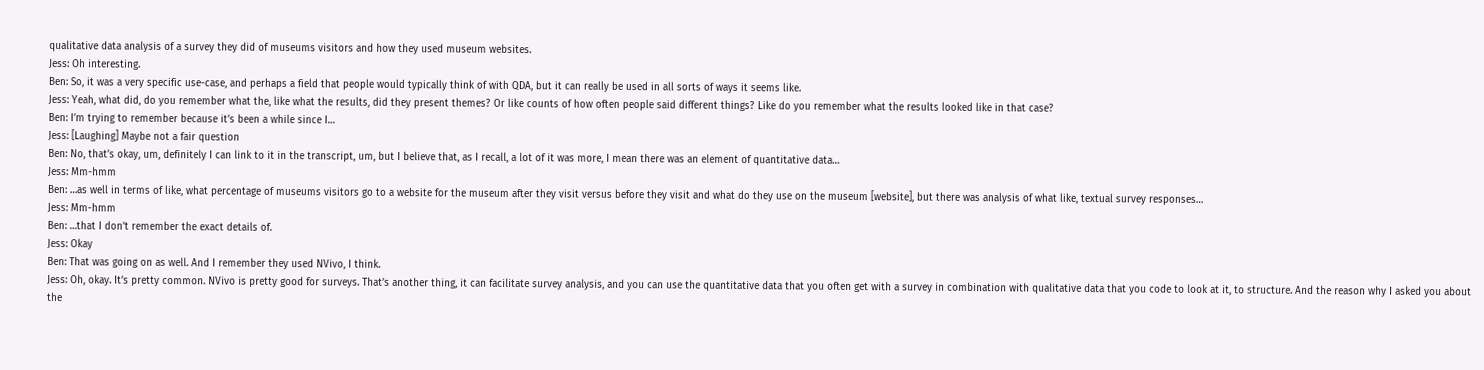qualitative data analysis of a survey they did of museums visitors and how they used museum websites.
Jess: Oh interesting.
Ben: So, it was a very specific use-case, and perhaps a field that people would typically think of with QDA, but it can really be used in all sorts of ways it seems like.
Jess: Yeah, what did, do you remember what the, like what the results, did they present themes? Or like counts of how often people said different things? Like do you remember what the results looked like in that case?
Ben: I’m trying to remember because it’s been a while since I…
Jess: [Laughing] Maybe not a fair question
Ben: No, that’s okay, um, definitely I can link to it in the transcript, um, but I believe that, as I recall, a lot of it was more, I mean there was an element of quantitative data…
Jess: Mm-hmm
Ben: …as well in terms of like, what percentage of museums visitors go to a website for the museum after they visit versus before they visit and what do they use on the museum [website], but there was analysis of what like, textual survey responses…
Jess: Mm-hmm
Ben: …that I don’t remember the exact details of.
Jess: Okay
Ben: That was going on as well. And I remember they used NVivo, I think.
Jess: Oh, okay. It’s pretty common. NVivo is pretty good for surveys. That’s another thing, it can facilitate survey analysis, and you can use the quantitative data that you often get with a survey in combination with qualitative data that you code to look at it, to structure. And the reason why I asked you about the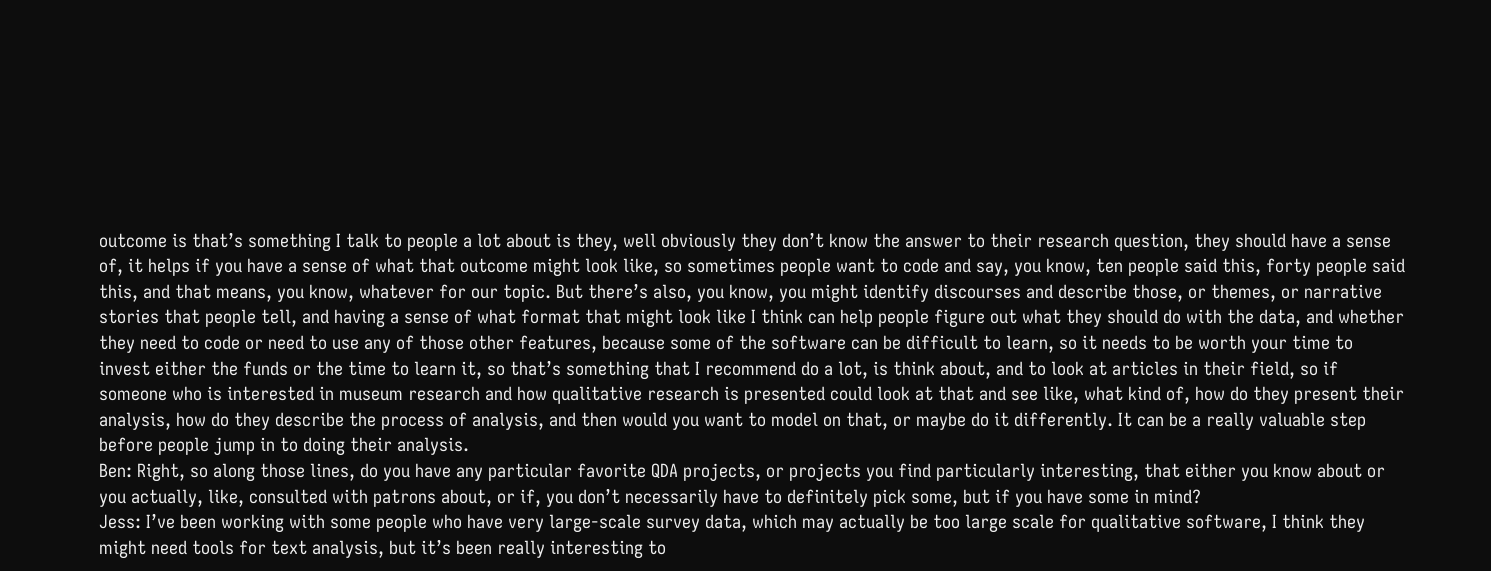outcome is that’s something I talk to people a lot about is they, well obviously they don’t know the answer to their research question, they should have a sense of, it helps if you have a sense of what that outcome might look like, so sometimes people want to code and say, you know, ten people said this, forty people said this, and that means, you know, whatever for our topic. But there’s also, you know, you might identify discourses and describe those, or themes, or narrative stories that people tell, and having a sense of what format that might look like I think can help people figure out what they should do with the data, and whether they need to code or need to use any of those other features, because some of the software can be difficult to learn, so it needs to be worth your time to invest either the funds or the time to learn it, so that’s something that I recommend do a lot, is think about, and to look at articles in their field, so if someone who is interested in museum research and how qualitative research is presented could look at that and see like, what kind of, how do they present their analysis, how do they describe the process of analysis, and then would you want to model on that, or maybe do it differently. It can be a really valuable step before people jump in to doing their analysis.
Ben: Right, so along those lines, do you have any particular favorite QDA projects, or projects you find particularly interesting, that either you know about or you actually, like, consulted with patrons about, or if, you don’t necessarily have to definitely pick some, but if you have some in mind?
Jess: I’ve been working with some people who have very large-scale survey data, which may actually be too large scale for qualitative software, I think they might need tools for text analysis, but it’s been really interesting to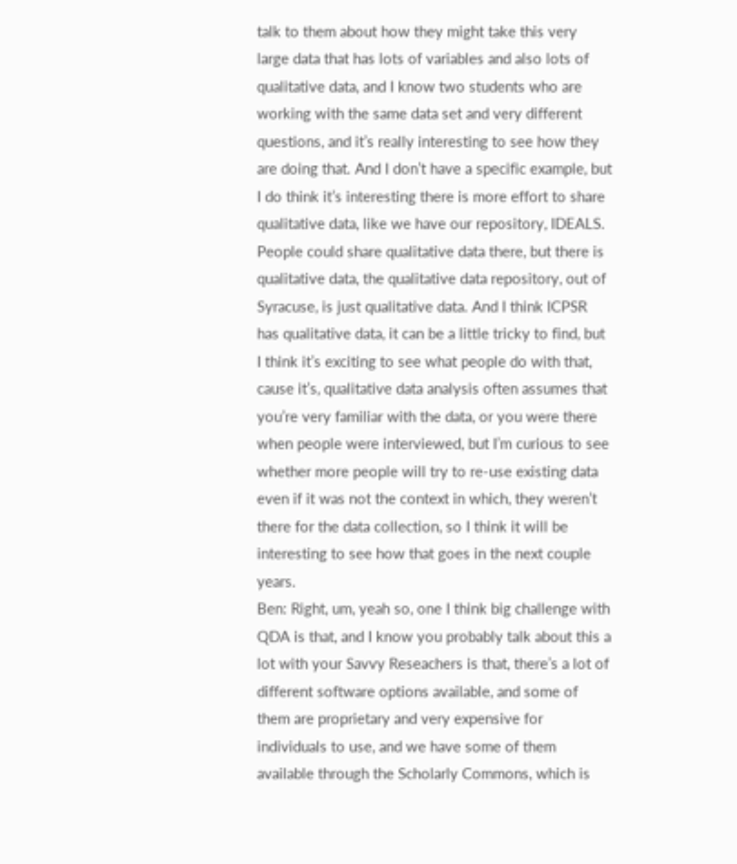talk to them about how they might take this very large data that has lots of variables and also lots of qualitative data, and I know two students who are working with the same data set and very different questions, and it’s really interesting to see how they are doing that. And I don’t have a specific example, but I do think it’s interesting there is more effort to share qualitative data, like we have our repository, IDEALS. People could share qualitative data there, but there is qualitative data, the qualitative data repository, out of Syracuse, is just qualitative data. And I think ICPSR has qualitative data, it can be a little tricky to find, but I think it’s exciting to see what people do with that, cause it’s, qualitative data analysis often assumes that you’re very familiar with the data, or you were there when people were interviewed, but I’m curious to see whether more people will try to re-use existing data even if it was not the context in which, they weren’t there for the data collection, so I think it will be interesting to see how that goes in the next couple years.
Ben: Right, um, yeah so, one I think big challenge with QDA is that, and I know you probably talk about this a lot with your Savvy Reseachers is that, there’s a lot of different software options available, and some of them are proprietary and very expensive for individuals to use, and we have some of them available through the Scholarly Commons, which is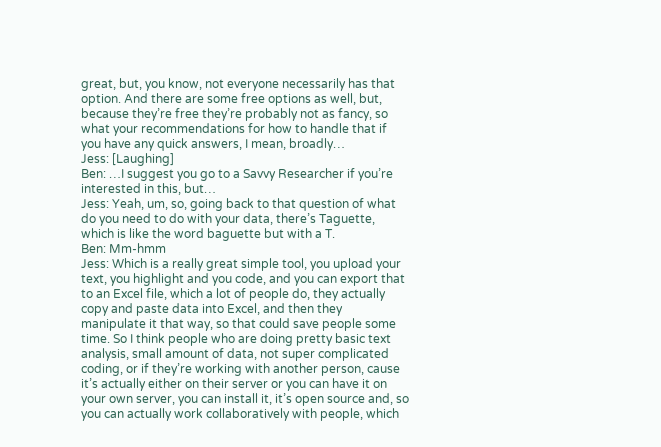great, but, you know, not everyone necessarily has that option. And there are some free options as well, but, because they’re free they’re probably not as fancy, so what your recommendations for how to handle that if you have any quick answers, I mean, broadly…
Jess: [Laughing]
Ben: …I suggest you go to a Savvy Researcher if you’re interested in this, but…
Jess: Yeah, um, so, going back to that question of what do you need to do with your data, there’s Taguette, which is like the word baguette but with a T.
Ben: Mm-hmm
Jess: Which is a really great simple tool, you upload your text, you highlight and you code, and you can export that to an Excel file, which a lot of people do, they actually copy and paste data into Excel, and then they manipulate it that way, so that could save people some time. So I think people who are doing pretty basic text analysis, small amount of data, not super complicated coding, or if they’re working with another person, cause it’s actually either on their server or you can have it on your own server, you can install it, it’s open source and, so you can actually work collaboratively with people, which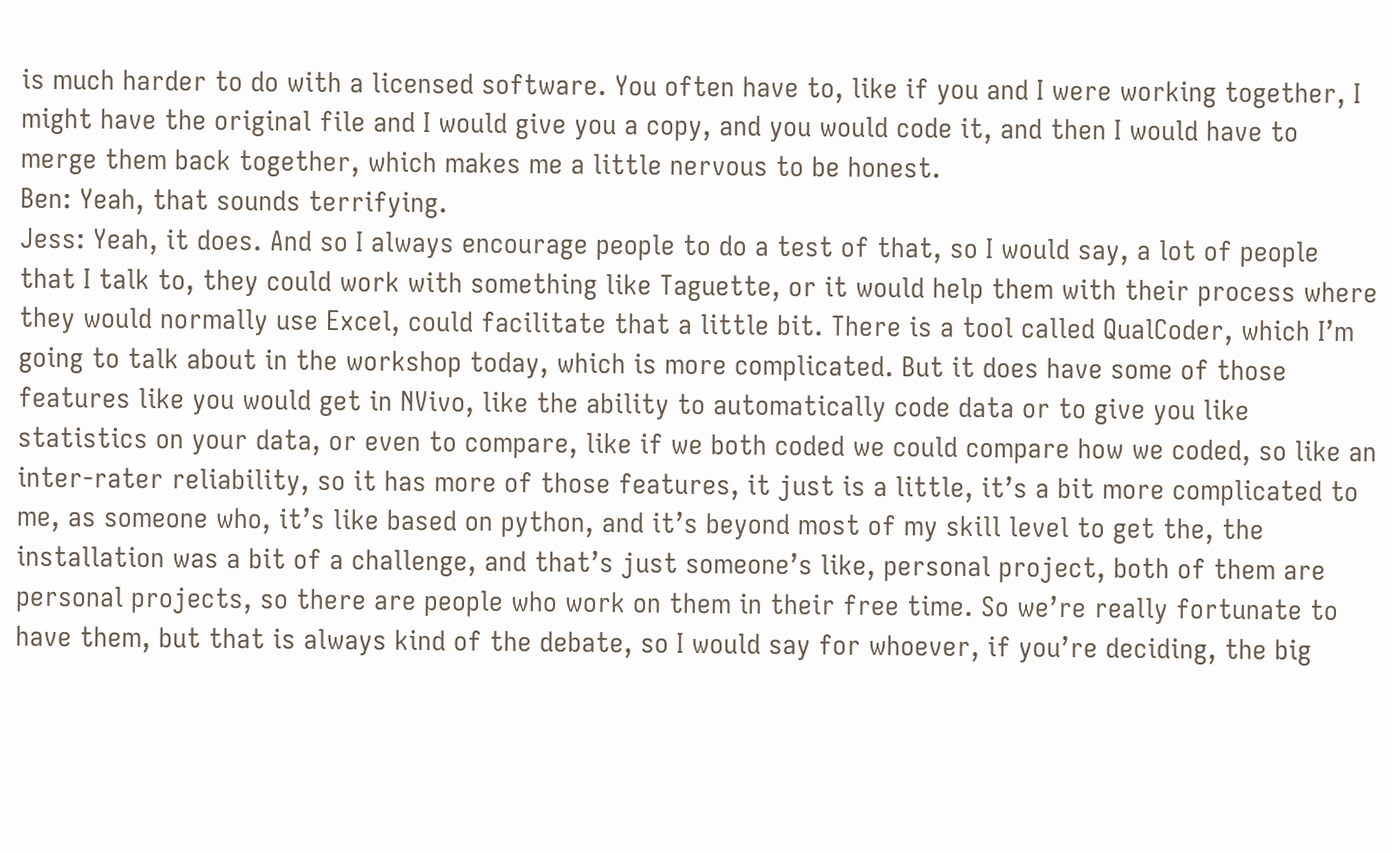is much harder to do with a licensed software. You often have to, like if you and I were working together, I might have the original file and I would give you a copy, and you would code it, and then I would have to merge them back together, which makes me a little nervous to be honest.
Ben: Yeah, that sounds terrifying.
Jess: Yeah, it does. And so I always encourage people to do a test of that, so I would say, a lot of people that I talk to, they could work with something like Taguette, or it would help them with their process where they would normally use Excel, could facilitate that a little bit. There is a tool called QualCoder, which I’m going to talk about in the workshop today, which is more complicated. But it does have some of those features like you would get in NVivo, like the ability to automatically code data or to give you like statistics on your data, or even to compare, like if we both coded we could compare how we coded, so like an inter-rater reliability, so it has more of those features, it just is a little, it’s a bit more complicated to me, as someone who, it’s like based on python, and it’s beyond most of my skill level to get the, the installation was a bit of a challenge, and that’s just someone’s like, personal project, both of them are personal projects, so there are people who work on them in their free time. So we’re really fortunate to have them, but that is always kind of the debate, so I would say for whoever, if you’re deciding, the big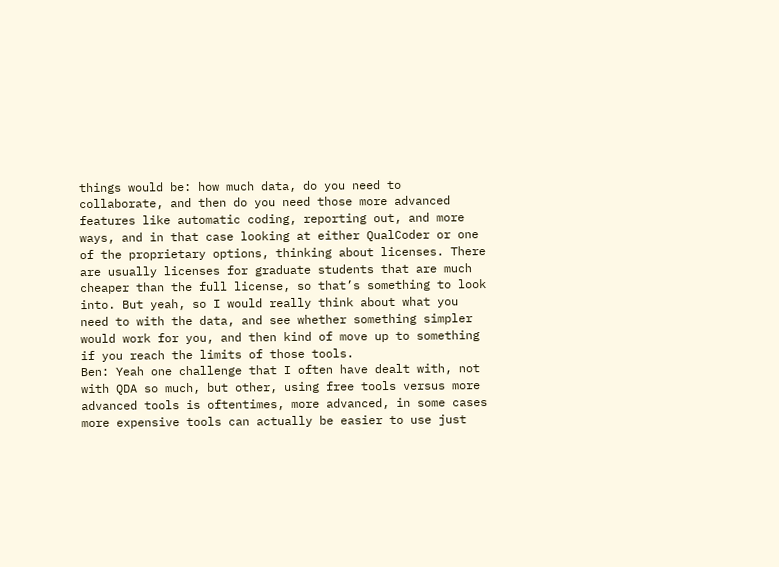things would be: how much data, do you need to collaborate, and then do you need those more advanced features like automatic coding, reporting out, and more ways, and in that case looking at either QualCoder or one of the proprietary options, thinking about licenses. There are usually licenses for graduate students that are much cheaper than the full license, so that’s something to look into. But yeah, so I would really think about what you need to with the data, and see whether something simpler would work for you, and then kind of move up to something if you reach the limits of those tools.
Ben: Yeah one challenge that I often have dealt with, not with QDA so much, but other, using free tools versus more advanced tools is oftentimes, more advanced, in some cases more expensive tools can actually be easier to use just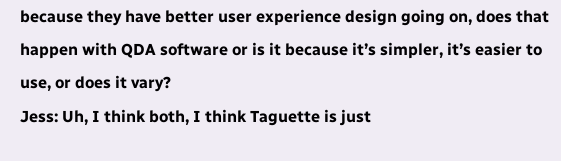because they have better user experience design going on, does that happen with QDA software or is it because it’s simpler, it’s easier to use, or does it vary?
Jess: Uh, I think both, I think Taguette is just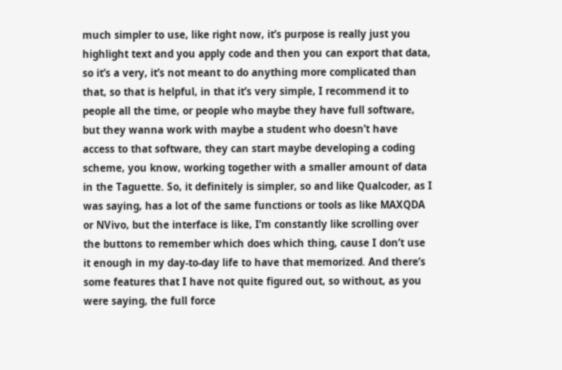much simpler to use, like right now, it’s purpose is really just you highlight text and you apply code and then you can export that data, so it’s a very, it’s not meant to do anything more complicated than that, so that is helpful, in that it’s very simple, I recommend it to people all the time, or people who maybe they have full software, but they wanna work with maybe a student who doesn’t have access to that software, they can start maybe developing a coding scheme, you know, working together with a smaller amount of data in the Taguette. So, it definitely is simpler, so and like Qualcoder, as I was saying, has a lot of the same functions or tools as like MAXQDA or NVivo, but the interface is like, I’m constantly like scrolling over the buttons to remember which does which thing, cause I don’t use it enough in my day-to-day life to have that memorized. And there’s some features that I have not quite figured out, so without, as you were saying, the full force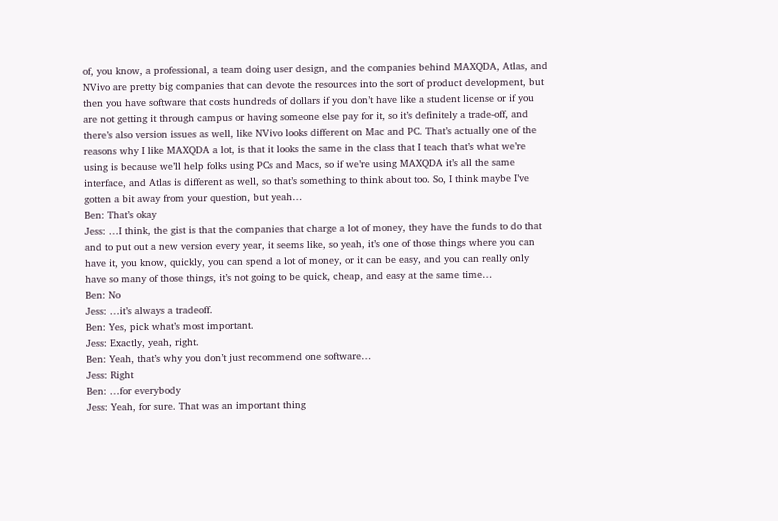of, you know, a professional, a team doing user design, and the companies behind MAXQDA, Atlas, and NVivo are pretty big companies that can devote the resources into the sort of product development, but then you have software that costs hundreds of dollars if you don’t have like a student license or if you are not getting it through campus or having someone else pay for it, so it’s definitely a trade-off, and there’s also version issues as well, like NVivo looks different on Mac and PC. That’s actually one of the reasons why I like MAXQDA a lot, is that it looks the same in the class that I teach that’s what we’re using is because we’ll help folks using PCs and Macs, so if we’re using MAXQDA it’s all the same interface, and Atlas is different as well, so that’s something to think about too. So, I think maybe I’ve gotten a bit away from your question, but yeah…
Ben: That’s okay
Jess: …I think, the gist is that the companies that charge a lot of money, they have the funds to do that and to put out a new version every year, it seems like, so yeah, it’s one of those things where you can have it, you know, quickly, you can spend a lot of money, or it can be easy, and you can really only have so many of those things, it’s not going to be quick, cheap, and easy at the same time…
Ben: No
Jess: …it’s always a tradeoff.
Ben: Yes, pick what’s most important.
Jess: Exactly, yeah, right.
Ben: Yeah, that’s why you don’t just recommend one software…
Jess: Right
Ben: …for everybody
Jess: Yeah, for sure. That was an important thing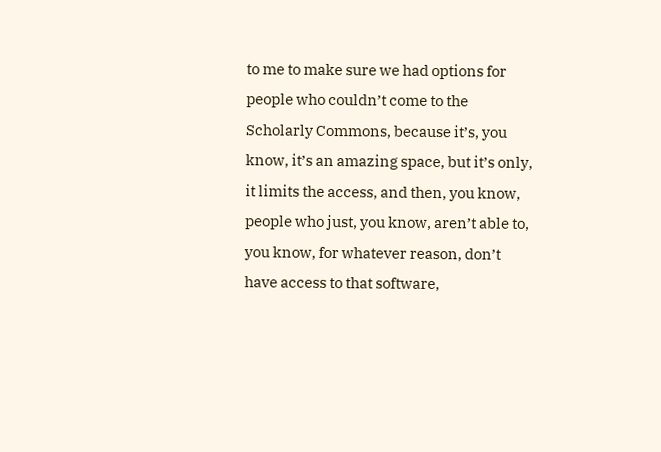to me to make sure we had options for people who couldn’t come to the Scholarly Commons, because it’s, you know, it’s an amazing space, but it’s only, it limits the access, and then, you know, people who just, you know, aren’t able to, you know, for whatever reason, don’t have access to that software,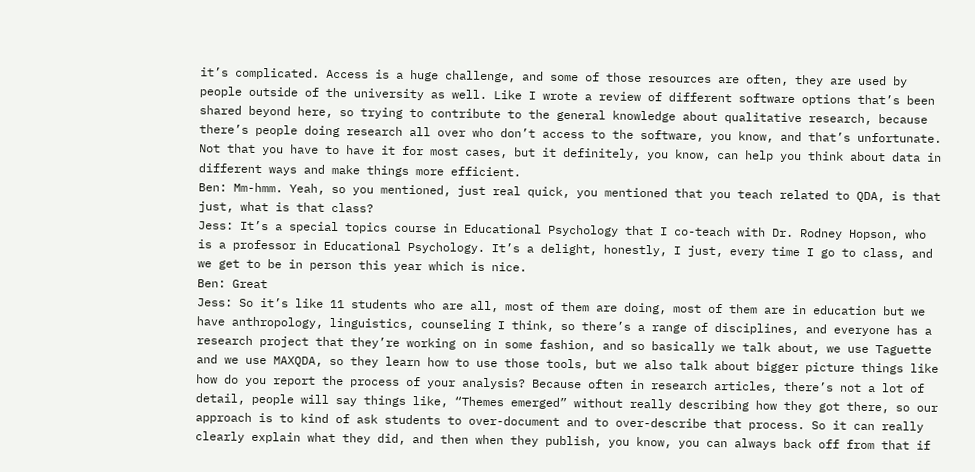it’s complicated. Access is a huge challenge, and some of those resources are often, they are used by people outside of the university as well. Like I wrote a review of different software options that’s been shared beyond here, so trying to contribute to the general knowledge about qualitative research, because there’s people doing research all over who don’t access to the software, you know, and that’s unfortunate. Not that you have to have it for most cases, but it definitely, you know, can help you think about data in different ways and make things more efficient.
Ben: Mm-hmm. Yeah, so you mentioned, just real quick, you mentioned that you teach related to QDA, is that just, what is that class?
Jess: It’s a special topics course in Educational Psychology that I co-teach with Dr. Rodney Hopson, who is a professor in Educational Psychology. It’s a delight, honestly, I just, every time I go to class, and we get to be in person this year which is nice.
Ben: Great
Jess: So it’s like 11 students who are all, most of them are doing, most of them are in education but we have anthropology, linguistics, counseling I think, so there’s a range of disciplines, and everyone has a research project that they’re working on in some fashion, and so basically we talk about, we use Taguette and we use MAXQDA, so they learn how to use those tools, but we also talk about bigger picture things like how do you report the process of your analysis? Because often in research articles, there’s not a lot of detail, people will say things like, “Themes emerged” without really describing how they got there, so our approach is to kind of ask students to over-document and to over-describe that process. So it can really clearly explain what they did, and then when they publish, you know, you can always back off from that if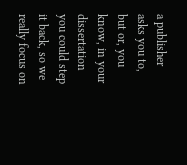a publisher asks you to, but or, you know, in your dissertation you could step it back, so we really focus on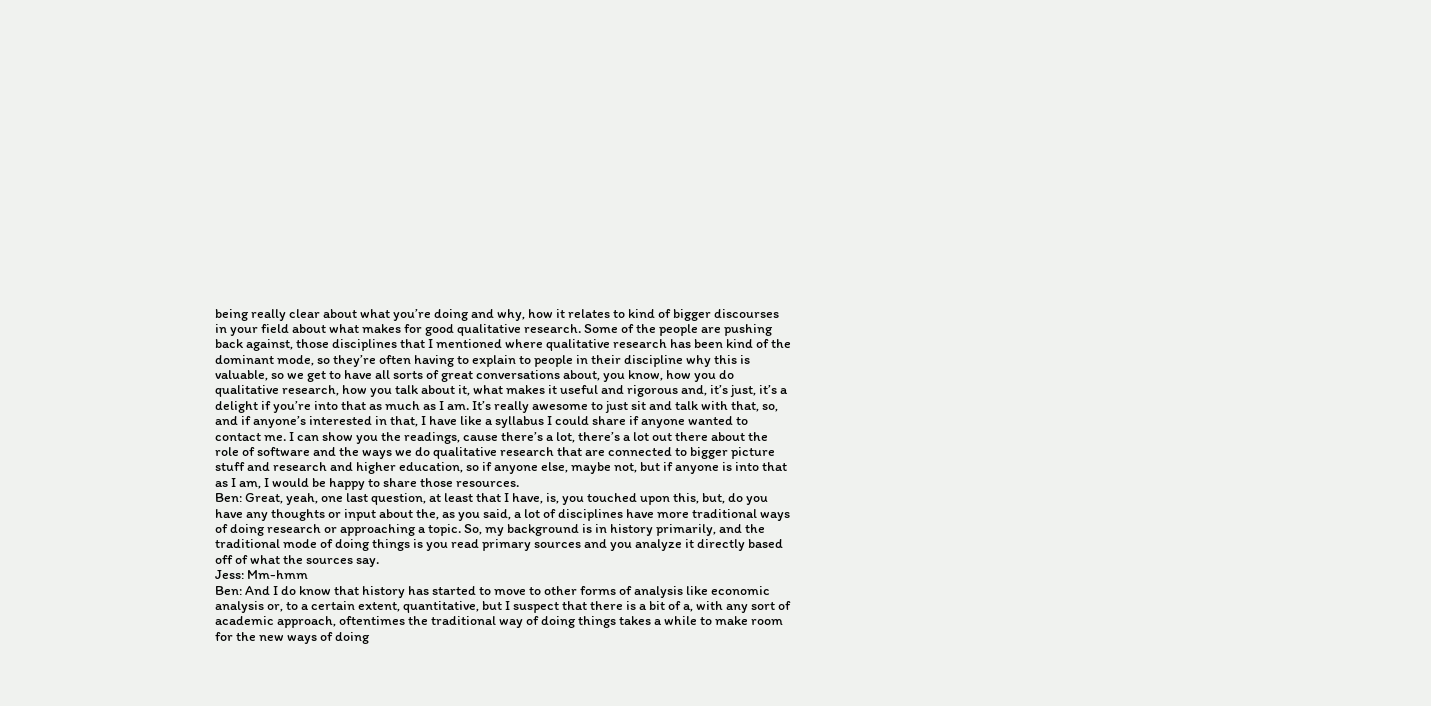being really clear about what you’re doing and why, how it relates to kind of bigger discourses in your field about what makes for good qualitative research. Some of the people are pushing back against, those disciplines that I mentioned where qualitative research has been kind of the dominant mode, so they’re often having to explain to people in their discipline why this is valuable, so we get to have all sorts of great conversations about, you know, how you do qualitative research, how you talk about it, what makes it useful and rigorous and, it’s just, it’s a delight if you’re into that as much as I am. It’s really awesome to just sit and talk with that, so, and if anyone’s interested in that, I have like a syllabus I could share if anyone wanted to contact me. I can show you the readings, cause there’s a lot, there’s a lot out there about the role of software and the ways we do qualitative research that are connected to bigger picture stuff and research and higher education, so if anyone else, maybe not, but if anyone is into that as I am, I would be happy to share those resources.
Ben: Great, yeah, one last question, at least that I have, is, you touched upon this, but, do you have any thoughts or input about the, as you said, a lot of disciplines have more traditional ways of doing research or approaching a topic. So, my background is in history primarily, and the traditional mode of doing things is you read primary sources and you analyze it directly based off of what the sources say.
Jess: Mm-hmm
Ben: And I do know that history has started to move to other forms of analysis like economic analysis or, to a certain extent, quantitative, but I suspect that there is a bit of a, with any sort of academic approach, oftentimes the traditional way of doing things takes a while to make room for the new ways of doing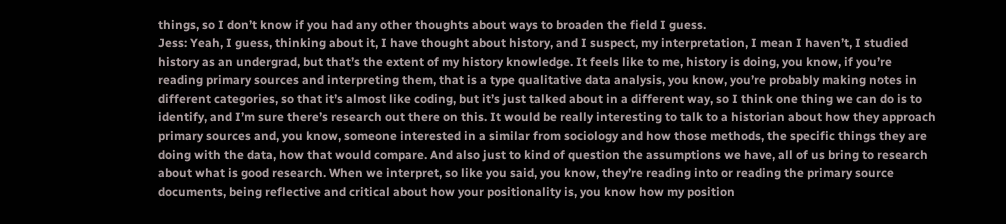things, so I don’t know if you had any other thoughts about ways to broaden the field I guess.
Jess: Yeah, I guess, thinking about it, I have thought about history, and I suspect, my interpretation, I mean I haven’t, I studied history as an undergrad, but that’s the extent of my history knowledge. It feels like to me, history is doing, you know, if you’re reading primary sources and interpreting them, that is a type qualitative data analysis, you know, you’re probably making notes in different categories, so that it’s almost like coding, but it’s just talked about in a different way, so I think one thing we can do is to identify, and I’m sure there’s research out there on this. It would be really interesting to talk to a historian about how they approach primary sources and, you know, someone interested in a similar from sociology and how those methods, the specific things they are doing with the data, how that would compare. And also just to kind of question the assumptions we have, all of us bring to research about what is good research. When we interpret, so like you said, you know, they’re reading into or reading the primary source documents, being reflective and critical about how your positionality is, you know how my position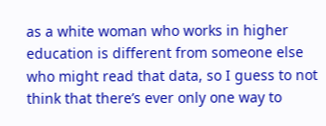as a white woman who works in higher education is different from someone else who might read that data, so I guess to not think that there’s ever only one way to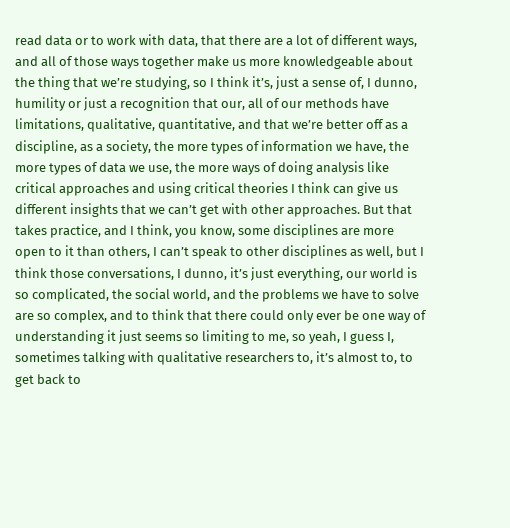read data or to work with data, that there are a lot of different ways, and all of those ways together make us more knowledgeable about the thing that we’re studying, so I think it’s, just a sense of, I dunno, humility or just a recognition that our, all of our methods have limitations, qualitative, quantitative, and that we’re better off as a discipline, as a society, the more types of information we have, the more types of data we use, the more ways of doing analysis like critical approaches and using critical theories I think can give us different insights that we can’t get with other approaches. But that takes practice, and I think, you know, some disciplines are more open to it than others, I can’t speak to other disciplines as well, but I think those conversations, I dunno, it’s just everything, our world is so complicated, the social world, and the problems we have to solve are so complex, and to think that there could only ever be one way of understanding it just seems so limiting to me, so yeah, I guess I, sometimes talking with qualitative researchers to, it’s almost to, to get back to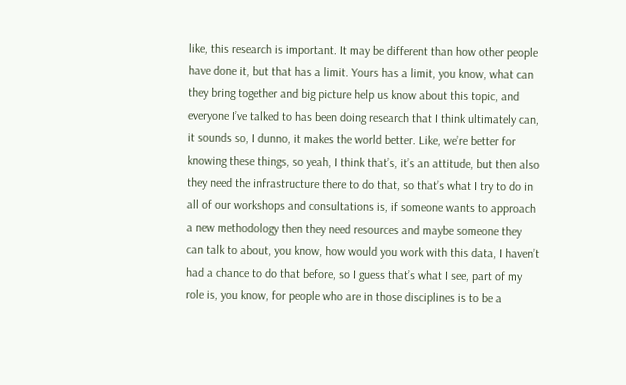like, this research is important. It may be different than how other people have done it, but that has a limit. Yours has a limit, you know, what can they bring together and big picture help us know about this topic, and everyone I’ve talked to has been doing research that I think ultimately can, it sounds so, I dunno, it makes the world better. Like, we’re better for knowing these things, so yeah, I think that’s, it’s an attitude, but then also they need the infrastructure there to do that, so that’s what I try to do in all of our workshops and consultations is, if someone wants to approach a new methodology then they need resources and maybe someone they can talk to about, you know, how would you work with this data, I haven’t had a chance to do that before, so I guess that’s what I see, part of my role is, you know, for people who are in those disciplines is to be a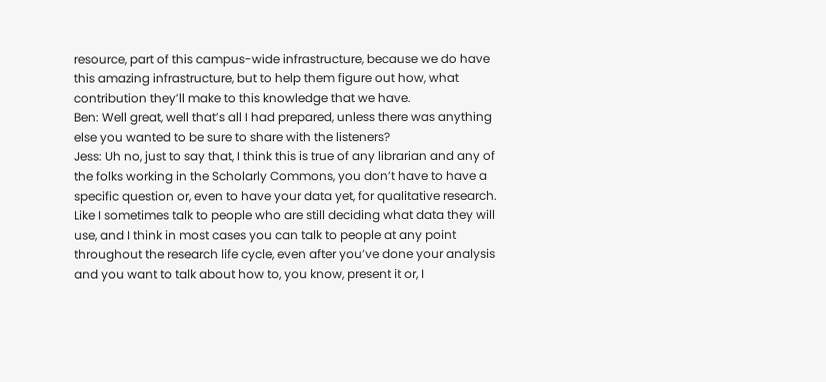resource, part of this campus-wide infrastructure, because we do have this amazing infrastructure, but to help them figure out how, what contribution they’ll make to this knowledge that we have.
Ben: Well great, well that’s all I had prepared, unless there was anything else you wanted to be sure to share with the listeners?
Jess: Uh no, just to say that, I think this is true of any librarian and any of the folks working in the Scholarly Commons, you don’t have to have a specific question or, even to have your data yet, for qualitative research. Like I sometimes talk to people who are still deciding what data they will use, and I think in most cases you can talk to people at any point throughout the research life cycle, even after you’ve done your analysis and you want to talk about how to, you know, present it or, I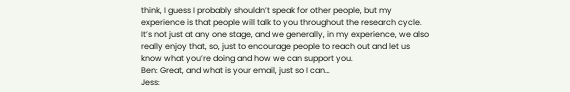think, I guess I probably shouldn’t speak for other people, but my experience is that people will talk to you throughout the research cycle. It’s not just at any one stage, and we generally, in my experience, we also really enjoy that, so, just to encourage people to reach out and let us know what you’re doing and how we can support you.
Ben: Great, and what is your email, just so I can…
Jess: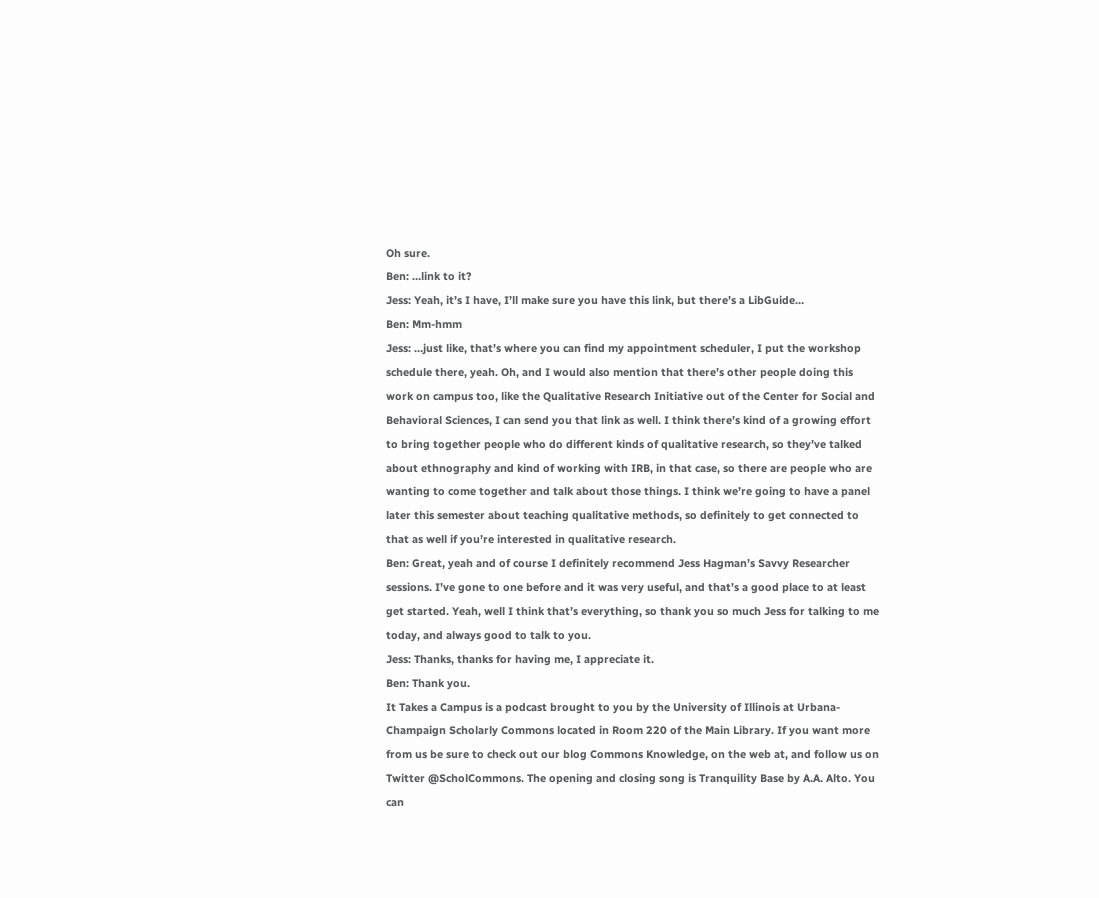Oh sure.
Ben: …link to it?
Jess: Yeah, it’s I have, I’ll make sure you have this link, but there’s a LibGuide…
Ben: Mm-hmm
Jess: …just like, that’s where you can find my appointment scheduler, I put the workshop schedule there, yeah. Oh, and I would also mention that there’s other people doing this work on campus too, like the Qualitative Research Initiative out of the Center for Social and Behavioral Sciences, I can send you that link as well. I think there’s kind of a growing effort to bring together people who do different kinds of qualitative research, so they’ve talked about ethnography and kind of working with IRB, in that case, so there are people who are wanting to come together and talk about those things. I think we’re going to have a panel later this semester about teaching qualitative methods, so definitely to get connected to that as well if you’re interested in qualitative research.
Ben: Great, yeah and of course I definitely recommend Jess Hagman’s Savvy Researcher sessions. I’ve gone to one before and it was very useful, and that’s a good place to at least get started. Yeah, well I think that’s everything, so thank you so much Jess for talking to me today, and always good to talk to you.
Jess: Thanks, thanks for having me, I appreciate it.
Ben: Thank you.
It Takes a Campus is a podcast brought to you by the University of Illinois at Urbana-Champaign Scholarly Commons located in Room 220 of the Main Library. If you want more from us be sure to check out our blog Commons Knowledge, on the web at, and follow us on Twitter @ScholCommons. The opening and closing song is Tranquility Base by A.A. Alto. You can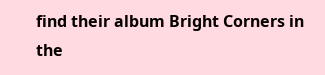find their album Bright Corners in the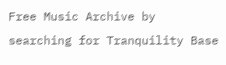Free Music Archive by searching for Tranquility Base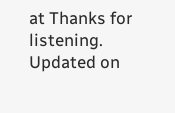at Thanks for listening.
Updated on